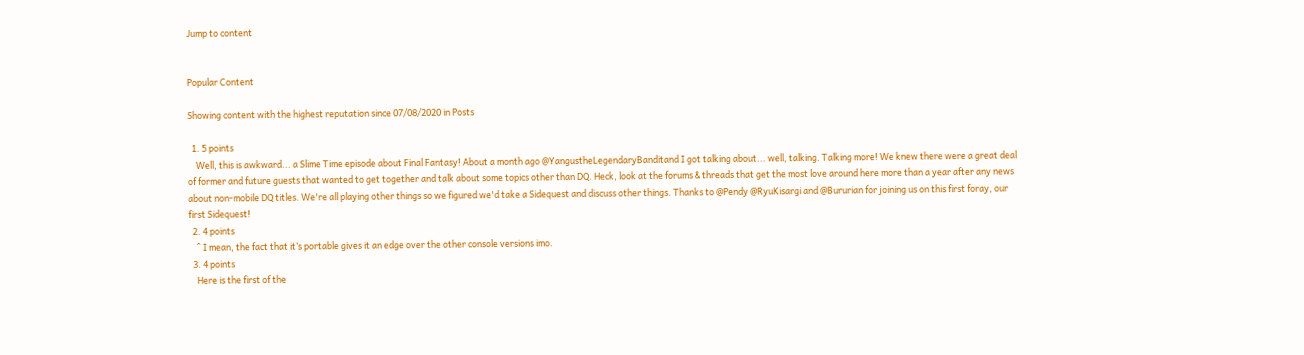Jump to content


Popular Content

Showing content with the highest reputation since 07/08/2020 in Posts

  1. 5 points
    Well, this is awkward... a Slime Time episode about Final Fantasy! About a month ago @YangustheLegendaryBanditand I got talking about... well, talking. Talking more! We knew there were a great deal of former and future guests that wanted to get together and talk about some topics other than DQ. Heck, look at the forums & threads that get the most love around here more than a year after any news about non-mobile DQ titles. We're all playing other things so we figured we'd take a Sidequest and discuss other things. Thanks to @Pendy @RyuKisargi and @Bururian for joining us on this first foray, our first Sidequest!
  2. 4 points
    ^ I mean, the fact that it’s portable gives it an edge over the other console versions imo.
  3. 4 points
    Here is the first of the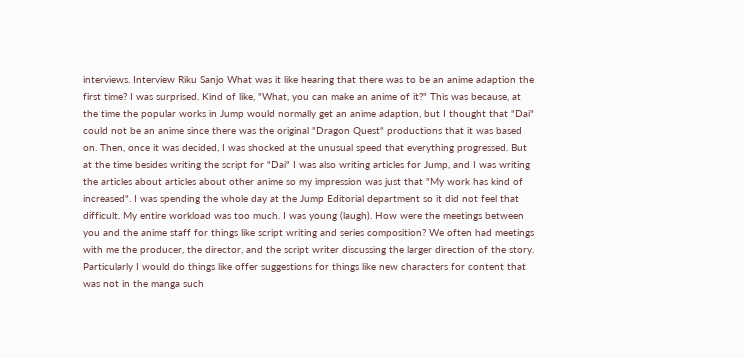interviews. Interview Riku Sanjo What was it like hearing that there was to be an anime adaption the first time? I was surprised. Kind of like, "What, you can make an anime of it?" This was because, at the time the popular works in Jump would normally get an anime adaption, but I thought that "Dai" could not be an anime since there was the original "Dragon Quest" productions that it was based on. Then, once it was decided, I was shocked at the unusual speed that everything progressed. But at the time besides writing the script for "Dai" I was also writing articles for Jump, and I was writing the articles about articles about other anime so my impression was just that "My work has kind of increased". I was spending the whole day at the Jump Editorial department so it did not feel that difficult. My entire workload was too much. I was young (laugh). How were the meetings between you and the anime staff for things like script writing and series composition? We often had meetings with me the producer, the director, and the script writer discussing the larger direction of the story. Particularly I would do things like offer suggestions for things like new characters for content that was not in the manga such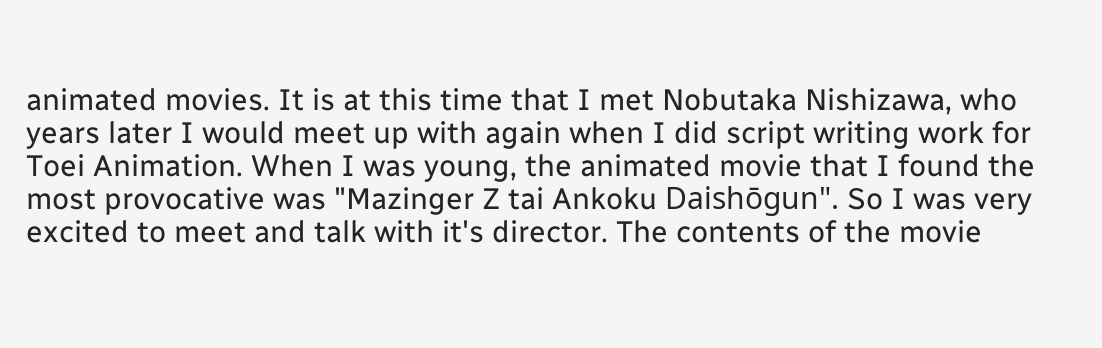animated movies. It is at this time that I met Nobutaka Nishizawa, who years later I would meet up with again when I did script writing work for Toei Animation. When I was young, the animated movie that I found the most provocative was "Mazinger Z tai Ankoku Daishōgun". So I was very excited to meet and talk with it's director. The contents of the movie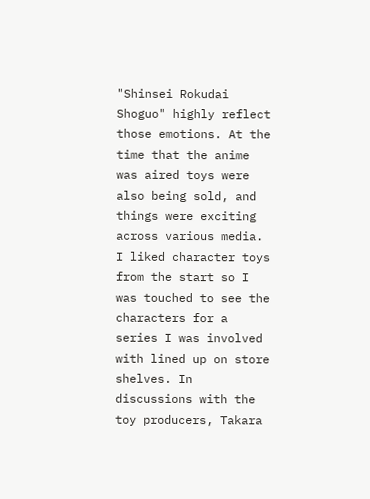"Shinsei Rokudai Shoguo" highly reflect those emotions. At the time that the anime was aired toys were also being sold, and things were exciting across various media. I liked character toys from the start so I was touched to see the characters for a series I was involved with lined up on store shelves. In discussions with the toy producers, Takara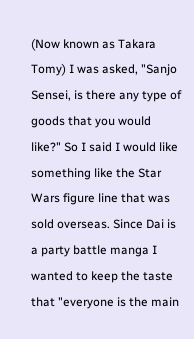(Now known as Takara Tomy) I was asked, "Sanjo Sensei, is there any type of goods that you would like?" So I said I would like something like the Star Wars figure line that was sold overseas. Since Dai is a party battle manga I wanted to keep the taste that "everyone is the main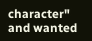character" and wanted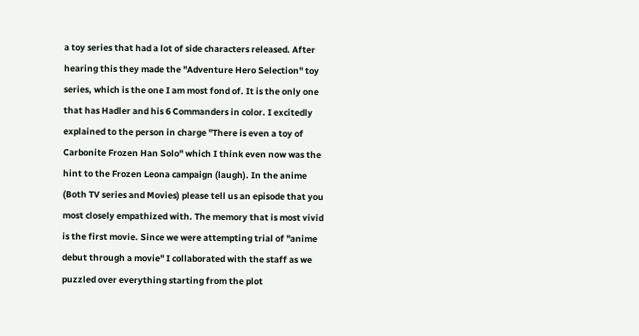a toy series that had a lot of side characters released. After hearing this they made the "Adventure Hero Selection" toy series, which is the one I am most fond of. It is the only one that has Hadler and his 6 Commanders in color. I excitedly explained to the person in charge "There is even a toy of Carbonite Frozen Han Solo" which I think even now was the hint to the Frozen Leona campaign (laugh). In the anime (Both TV series and Movies) please tell us an episode that you most closely empathized with. The memory that is most vivid is the first movie. Since we were attempting trial of "anime debut through a movie" I collaborated with the staff as we puzzled over everything starting from the plot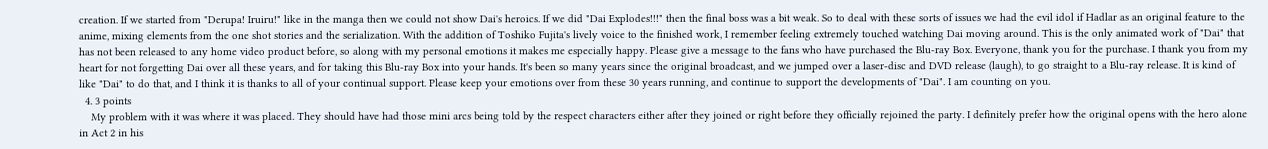creation. If we started from "Derupa! Iruiru!" like in the manga then we could not show Dai's heroics. If we did "Dai Explodes!!!" then the final boss was a bit weak. So to deal with these sorts of issues we had the evil idol if Hadlar as an original feature to the anime, mixing elements from the one shot stories and the serialization. With the addition of Toshiko Fujita's lively voice to the finished work, I remember feeling extremely touched watching Dai moving around. This is the only animated work of "Dai" that has not been released to any home video product before, so along with my personal emotions it makes me especially happy. Please give a message to the fans who have purchased the Blu-ray Box. Everyone, thank you for the purchase. I thank you from my heart for not forgetting Dai over all these years, and for taking this Blu-ray Box into your hands. It's been so many years since the original broadcast, and we jumped over a laser-disc and DVD release (laugh), to go straight to a Blu-ray release. It is kind of like "Dai" to do that, and I think it is thanks to all of your continual support. Please keep your emotions over from these 30 years running, and continue to support the developments of "Dai". I am counting on you.
  4. 3 points
    My problem with it was where it was placed. They should have had those mini arcs being told by the respect characters either after they joined or right before they officially rejoined the party. I definitely prefer how the original opens with the hero alone in Act 2 in his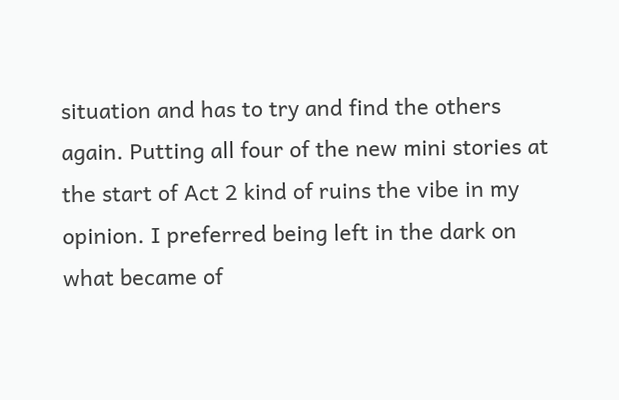situation and has to try and find the others again. Putting all four of the new mini stories at the start of Act 2 kind of ruins the vibe in my opinion. I preferred being left in the dark on what became of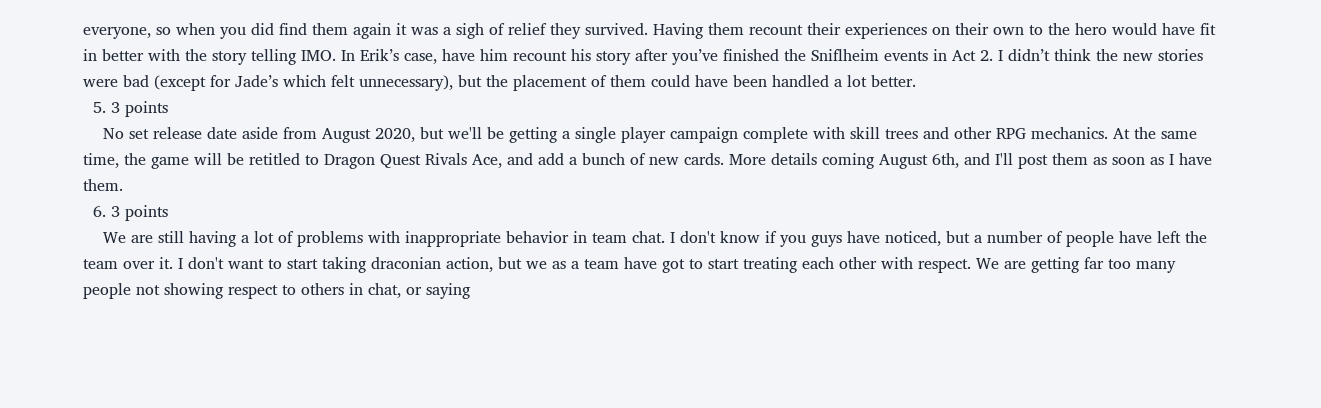everyone, so when you did find them again it was a sigh of relief they survived. Having them recount their experiences on their own to the hero would have fit in better with the story telling IMO. In Erik’s case, have him recount his story after you’ve finished the Sniflheim events in Act 2. I didn’t think the new stories were bad (except for Jade’s which felt unnecessary), but the placement of them could have been handled a lot better.
  5. 3 points
    No set release date aside from August 2020, but we'll be getting a single player campaign complete with skill trees and other RPG mechanics. At the same time, the game will be retitled to Dragon Quest Rivals Ace, and add a bunch of new cards. More details coming August 6th, and I'll post them as soon as I have them.
  6. 3 points
    We are still having a lot of problems with inappropriate behavior in team chat. I don't know if you guys have noticed, but a number of people have left the team over it. I don't want to start taking draconian action, but we as a team have got to start treating each other with respect. We are getting far too many people not showing respect to others in chat, or saying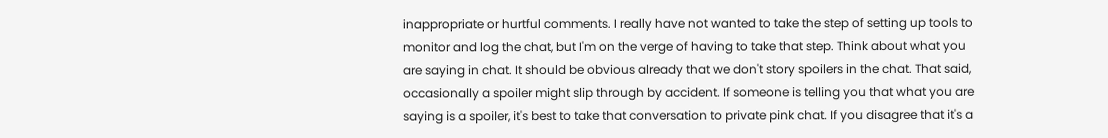inappropriate or hurtful comments. I really have not wanted to take the step of setting up tools to monitor and log the chat, but I'm on the verge of having to take that step. Think about what you are saying in chat. It should be obvious already that we don't story spoilers in the chat. That said, occasionally a spoiler might slip through by accident. If someone is telling you that what you are saying is a spoiler, it's best to take that conversation to private pink chat. If you disagree that it's a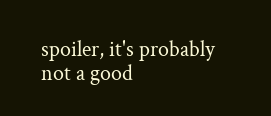spoiler, it's probably not a good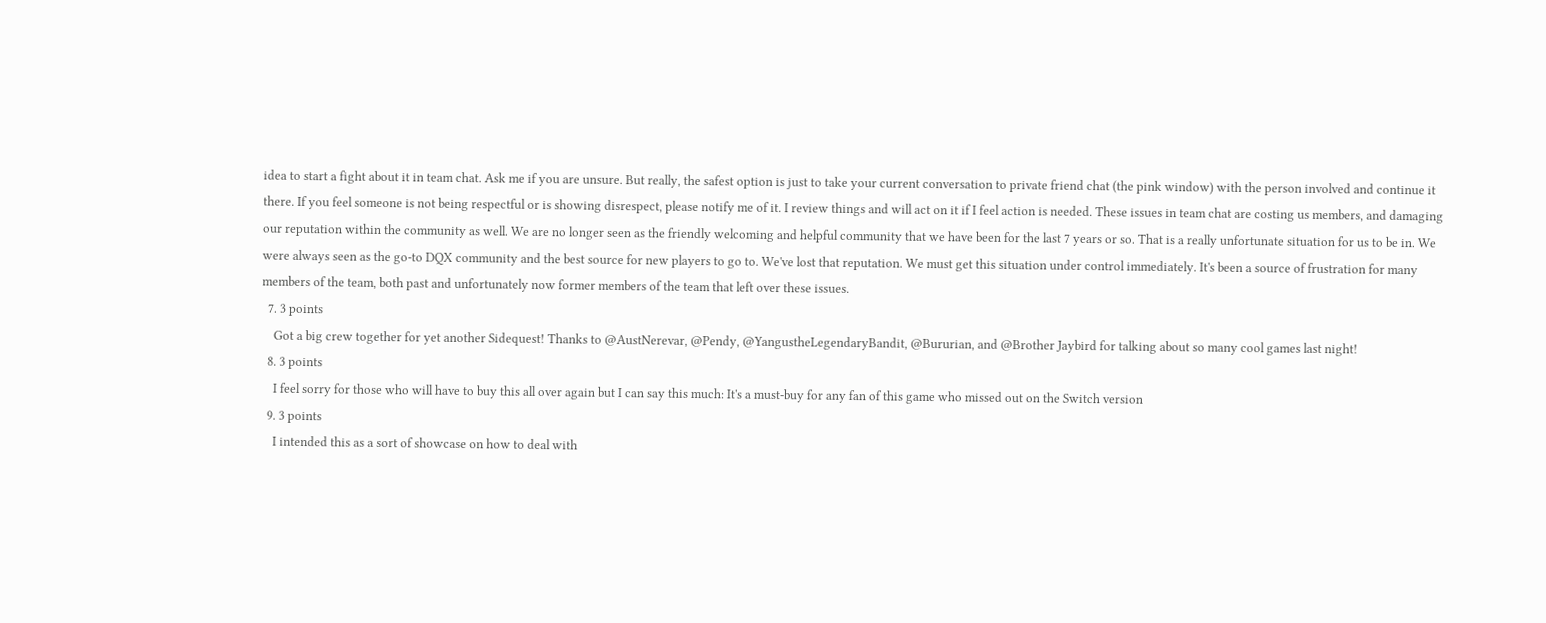idea to start a fight about it in team chat. Ask me if you are unsure. But really, the safest option is just to take your current conversation to private friend chat (the pink window) with the person involved and continue it there. If you feel someone is not being respectful or is showing disrespect, please notify me of it. I review things and will act on it if I feel action is needed. These issues in team chat are costing us members, and damaging our reputation within the community as well. We are no longer seen as the friendly welcoming and helpful community that we have been for the last 7 years or so. That is a really unfortunate situation for us to be in. We were always seen as the go-to DQX community and the best source for new players to go to. We've lost that reputation. We must get this situation under control immediately. It's been a source of frustration for many members of the team, both past and unfortunately now former members of the team that left over these issues.
  7. 3 points
    Got a big crew together for yet another Sidequest! Thanks to @AustNerevar, @Pendy, @YangustheLegendaryBandit, @Bururian, and @Brother Jaybird for talking about so many cool games last night!
  8. 3 points
    I feel sorry for those who will have to buy this all over again but I can say this much: It's a must-buy for any fan of this game who missed out on the Switch version
  9. 3 points
    I intended this as a sort of showcase on how to deal with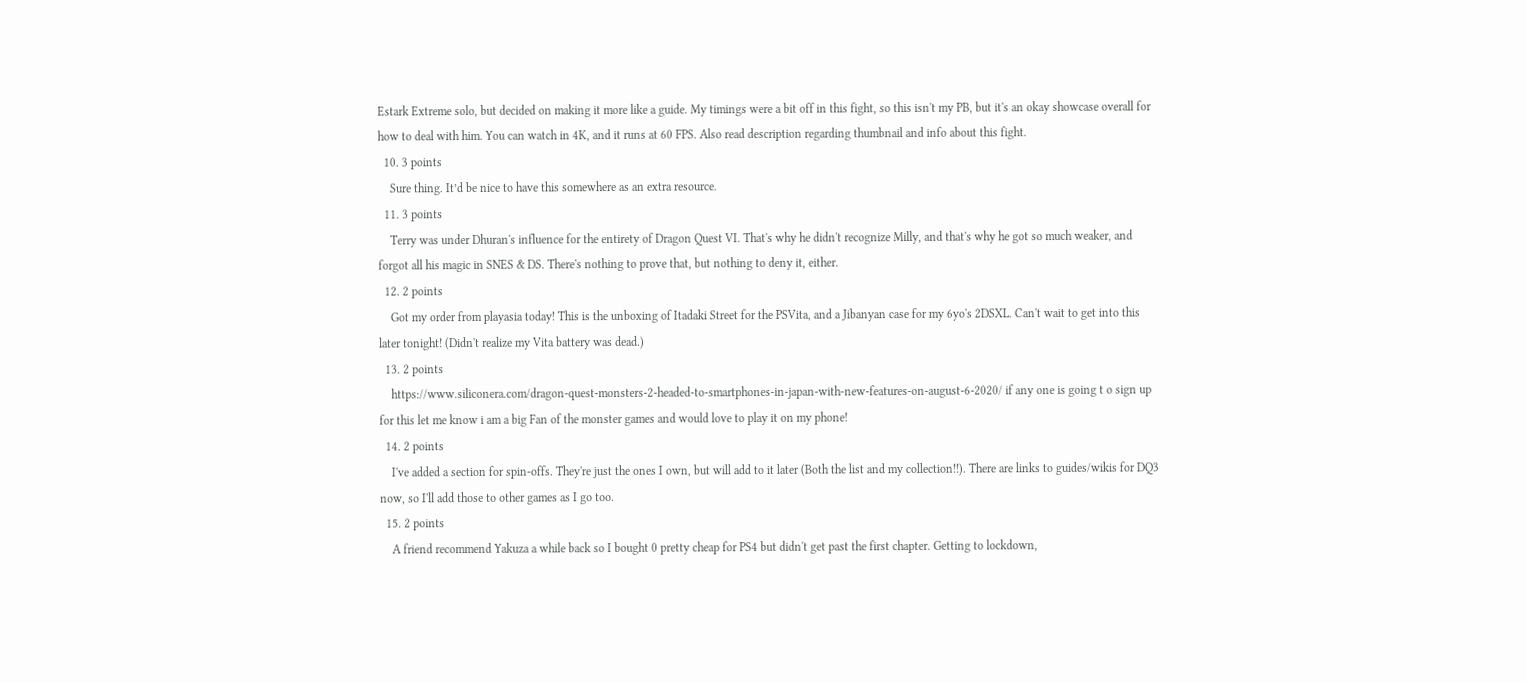Estark Extreme solo, but decided on making it more like a guide. My timings were a bit off in this fight, so this isn't my PB, but it's an okay showcase overall for how to deal with him. You can watch in 4K, and it runs at 60 FPS. Also read description regarding thumbnail and info about this fight.
  10. 3 points
    Sure thing. It’d be nice to have this somewhere as an extra resource.
  11. 3 points
    Terry was under Dhuran's influence for the entirety of Dragon Quest VI. That's why he didn't recognize Milly, and that's why he got so much weaker, and forgot all his magic in SNES & DS. There's nothing to prove that, but nothing to deny it, either.
  12. 2 points
    Got my order from playasia today! This is the unboxing of Itadaki Street for the PSVita, and a Jibanyan case for my 6yo's 2DSXL. Can't wait to get into this later tonight! (Didn't realize my Vita battery was dead.)
  13. 2 points
    https://www.siliconera.com/dragon-quest-monsters-2-headed-to-smartphones-in-japan-with-new-features-on-august-6-2020/ if any one is going t o sign up for this let me know i am a big Fan of the monster games and would love to play it on my phone!
  14. 2 points
    I've added a section for spin-offs. They're just the ones I own, but will add to it later (Both the list and my collection!!). There are links to guides/wikis for DQ3 now, so I'll add those to other games as I go too.
  15. 2 points
    A friend recommend Yakuza a while back so I bought 0 pretty cheap for PS4 but didn't get past the first chapter. Getting to lockdown,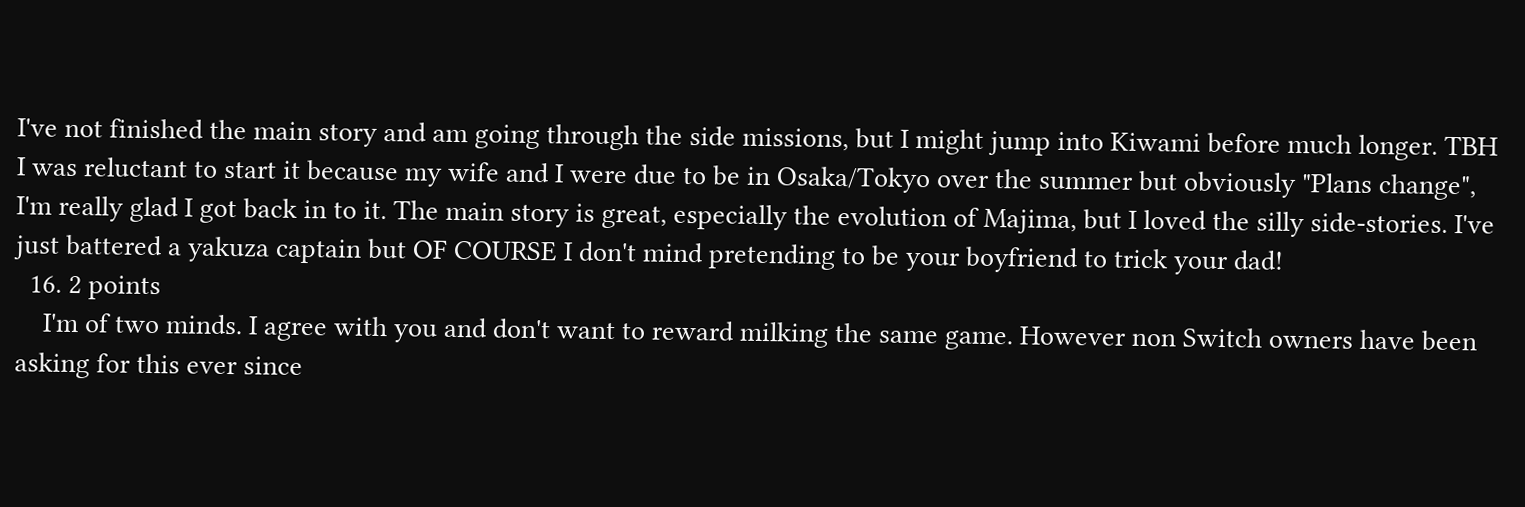I've not finished the main story and am going through the side missions, but I might jump into Kiwami before much longer. TBH I was reluctant to start it because my wife and I were due to be in Osaka/Tokyo over the summer but obviously "Plans change", I'm really glad I got back in to it. The main story is great, especially the evolution of Majima, but I loved the silly side-stories. I've just battered a yakuza captain but OF COURSE I don't mind pretending to be your boyfriend to trick your dad!
  16. 2 points
    I'm of two minds. I agree with you and don't want to reward milking the same game. However non Switch owners have been asking for this ever since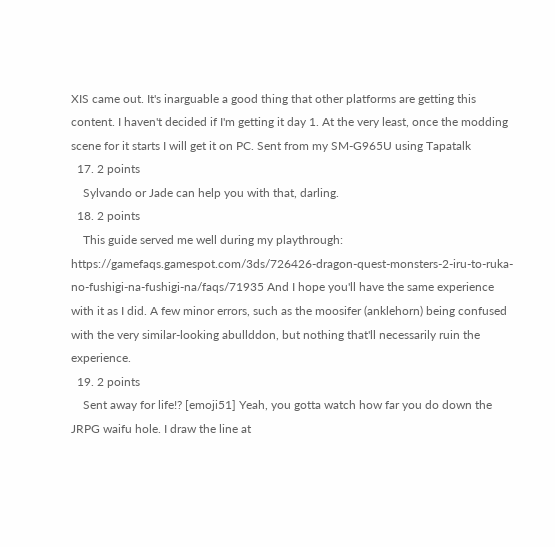XIS came out. It's inarguable a good thing that other platforms are getting this content. I haven't decided if I'm getting it day 1. At the very least, once the modding scene for it starts I will get it on PC. Sent from my SM-G965U using Tapatalk
  17. 2 points
    Sylvando or Jade can help you with that, darling.
  18. 2 points
    This guide served me well during my playthrough: https://gamefaqs.gamespot.com/3ds/726426-dragon-quest-monsters-2-iru-to-ruka-no-fushigi-na-fushigi-na/faqs/71935 And I hope you'll have the same experience with it as I did. A few minor errors, such as the moosifer (anklehorn) being confused with the very similar-looking abullddon, but nothing that'll necessarily ruin the experience.
  19. 2 points
    Sent away for life!? [emoji51] Yeah, you gotta watch how far you do down the JRPG waifu hole. I draw the line at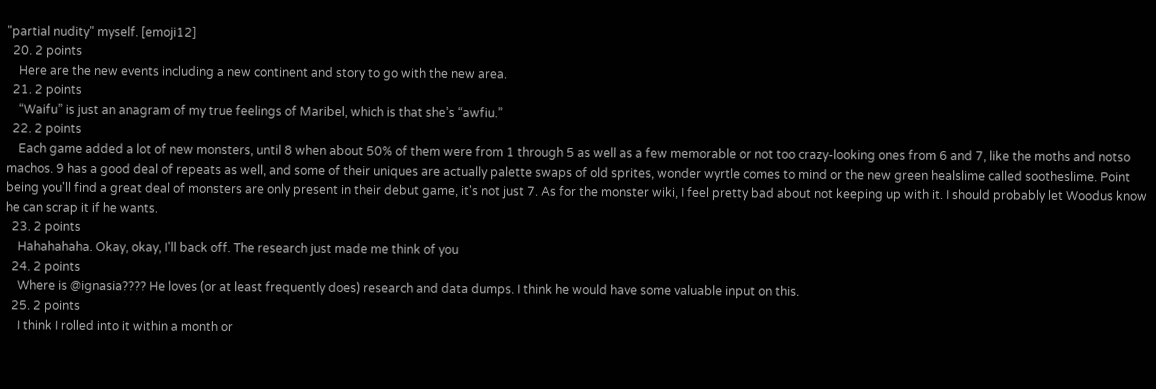"partial nudity" myself. [emoji12]
  20. 2 points
    Here are the new events including a new continent and story to go with the new area.
  21. 2 points
    “Waifu” is just an anagram of my true feelings of Maribel, which is that she’s “awfiu.”
  22. 2 points
    Each game added a lot of new monsters, until 8 when about 50% of them were from 1 through 5 as well as a few memorable or not too crazy-looking ones from 6 and 7, like the moths and notso machos. 9 has a good deal of repeats as well, and some of their uniques are actually palette swaps of old sprites, wonder wyrtle comes to mind or the new green healslime called sootheslime. Point being you'll find a great deal of monsters are only present in their debut game, it's not just 7. As for the monster wiki, I feel pretty bad about not keeping up with it. I should probably let Woodus know he can scrap it if he wants.
  23. 2 points
    Hahahahaha. Okay, okay, I'll back off. The research just made me think of you
  24. 2 points
    Where is @ignasia???? He loves (or at least frequently does) research and data dumps. I think he would have some valuable input on this.
  25. 2 points
    I think I rolled into it within a month or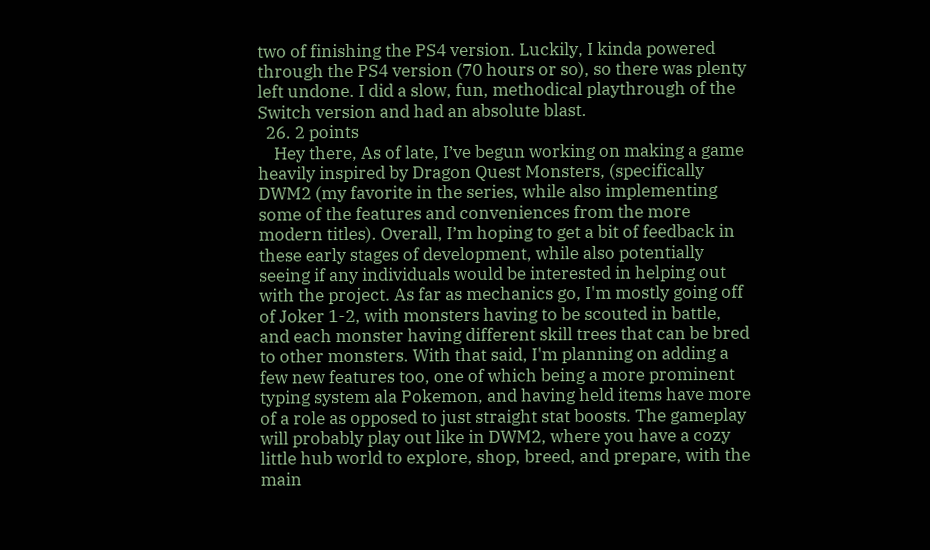two of finishing the PS4 version. Luckily, I kinda powered through the PS4 version (70 hours or so), so there was plenty left undone. I did a slow, fun, methodical playthrough of the Switch version and had an absolute blast.
  26. 2 points
    Hey there, As of late, I’ve begun working on making a game heavily inspired by Dragon Quest Monsters, (specifically DWM2 (my favorite in the series, while also implementing some of the features and conveniences from the more modern titles). Overall, I’m hoping to get a bit of feedback in these early stages of development, while also potentially seeing if any individuals would be interested in helping out with the project. As far as mechanics go, I'm mostly going off of Joker 1-2, with monsters having to be scouted in battle, and each monster having different skill trees that can be bred to other monsters. With that said, I'm planning on adding a few new features too, one of which being a more prominent typing system ala Pokemon, and having held items have more of a role as opposed to just straight stat boosts. The gameplay will probably play out like in DWM2, where you have a cozy little hub world to explore, shop, breed, and prepare, with the main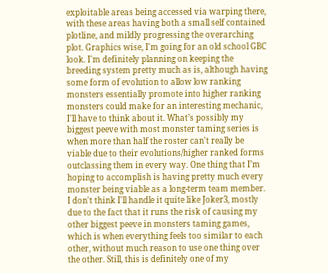exploitable areas being accessed via warping there, with these areas having both a small self contained plotline, and mildly progressing the overarching plot. Graphics wise, I'm going for an old school GBC look. I'm definitely planning on keeping the breeding system pretty much as is, although having some form of evolution to allow low ranking monsters essentially promote into higher ranking monsters could make for an interesting mechanic, I'll have to think about it. What’s possibly my biggest peeve with most monster taming series is when more than half the roster can't really be viable due to their evolutions/higher ranked forms outclassing them in every way. One thing that I’m hoping to accomplish is having pretty much every monster being viable as a long-term team member. I don't think I'll handle it quite like Joker3, mostly due to the fact that it runs the risk of causing my other biggest peeve in monsters taming games, which is when everything feels too similar to each other, without much reason to use one thing over the other. Still, this is definitely one of my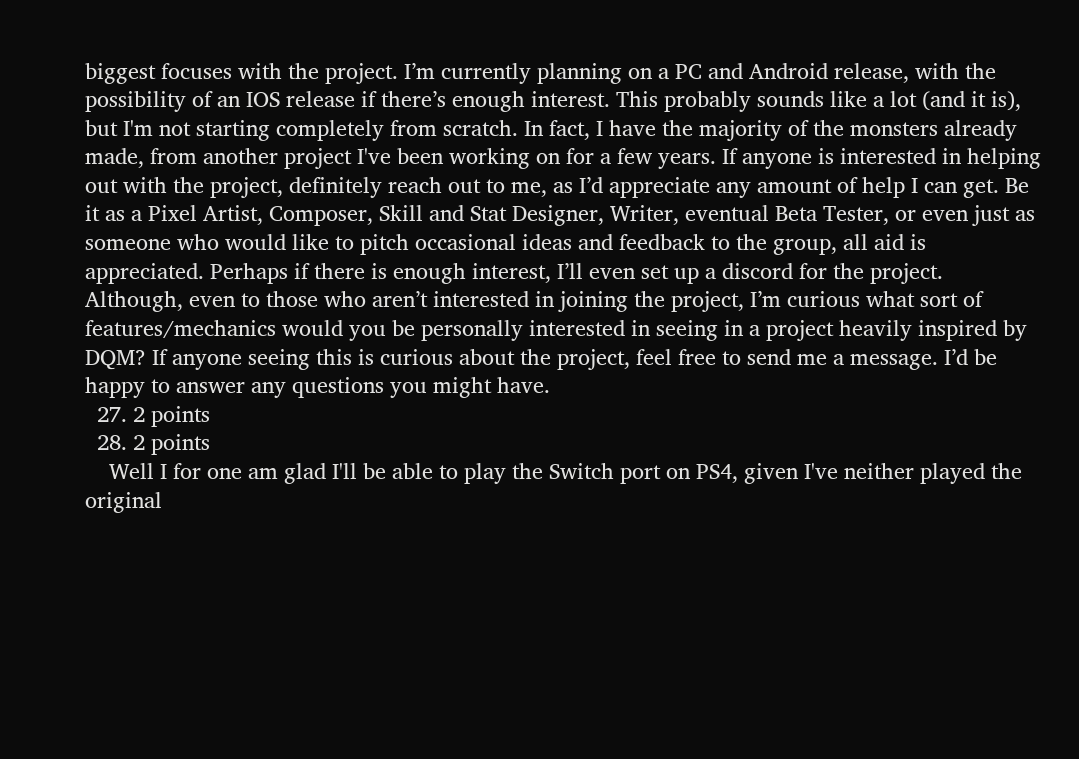biggest focuses with the project. I’m currently planning on a PC and Android release, with the possibility of an IOS release if there’s enough interest. This probably sounds like a lot (and it is), but I'm not starting completely from scratch. In fact, I have the majority of the monsters already made, from another project I've been working on for a few years. If anyone is interested in helping out with the project, definitely reach out to me, as I’d appreciate any amount of help I can get. Be it as a Pixel Artist, Composer, Skill and Stat Designer, Writer, eventual Beta Tester, or even just as someone who would like to pitch occasional ideas and feedback to the group, all aid is appreciated. Perhaps if there is enough interest, I’ll even set up a discord for the project. Although, even to those who aren’t interested in joining the project, I’m curious what sort of features/mechanics would you be personally interested in seeing in a project heavily inspired by DQM? If anyone seeing this is curious about the project, feel free to send me a message. I’d be happy to answer any questions you might have.
  27. 2 points
  28. 2 points
    Well I for one am glad I'll be able to play the Switch port on PS4, given I've neither played the original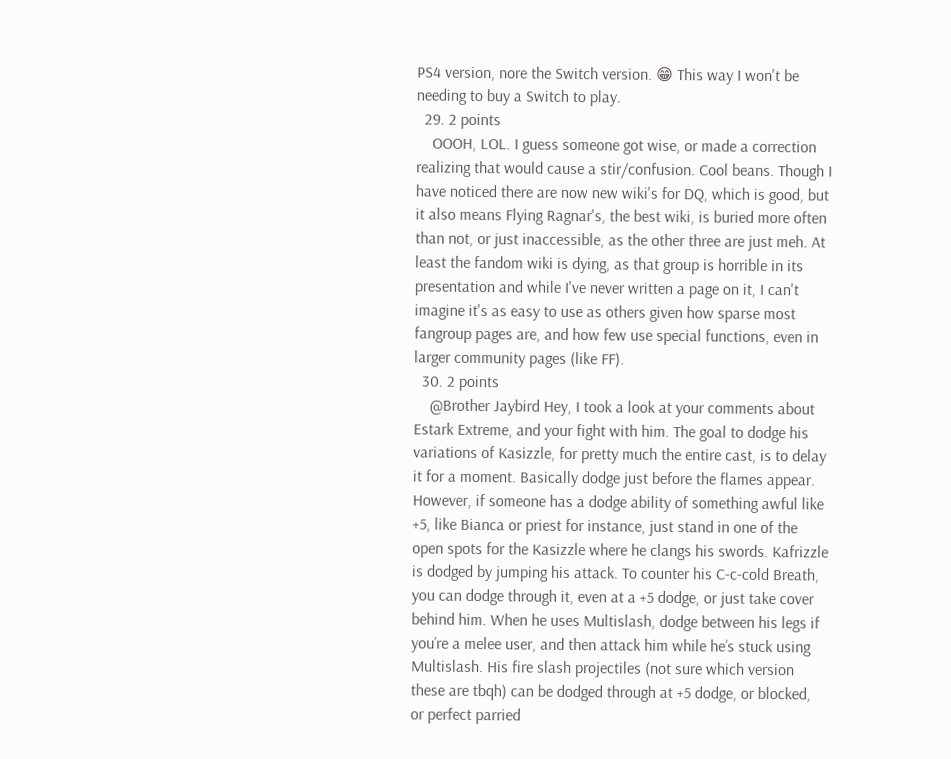PS4 version, nore the Switch version. 😁 This way I won't be needing to buy a Switch to play.
  29. 2 points
    OOOH, LOL. I guess someone got wise, or made a correction realizing that would cause a stir/confusion. Cool beans. Though I have noticed there are now new wiki's for DQ, which is good, but it also means Flying Ragnar's, the best wiki, is buried more often than not, or just inaccessible, as the other three are just meh. At least the fandom wiki is dying, as that group is horrible in its presentation and while I've never written a page on it, I can't imagine it's as easy to use as others given how sparse most fangroup pages are, and how few use special functions, even in larger community pages (like FF).
  30. 2 points
    @Brother Jaybird Hey, I took a look at your comments about Estark Extreme, and your fight with him. The goal to dodge his variations of Kasizzle, for pretty much the entire cast, is to delay it for a moment. Basically dodge just before the flames appear. However, if someone has a dodge ability of something awful like +5, like Bianca or priest for instance, just stand in one of the open spots for the Kasizzle where he clangs his swords. Kafrizzle is dodged by jumping his attack. To counter his C-c-cold Breath, you can dodge through it, even at a +5 dodge, or just take cover behind him. When he uses Multislash, dodge between his legs if you’re a melee user, and then attack him while he’s stuck using Multislash. His fire slash projectiles (not sure which version these are tbqh) can be dodged through at +5 dodge, or blocked, or perfect parried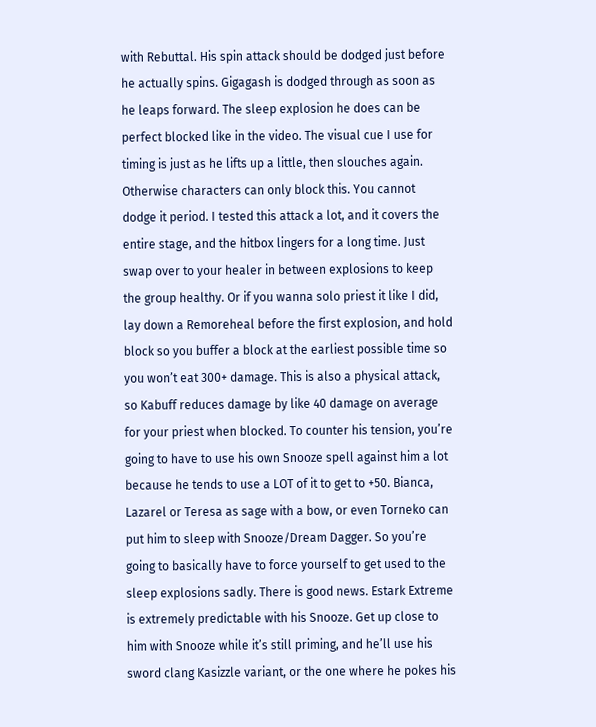with Rebuttal. His spin attack should be dodged just before he actually spins. Gigagash is dodged through as soon as he leaps forward. The sleep explosion he does can be perfect blocked like in the video. The visual cue I use for timing is just as he lifts up a little, then slouches again. Otherwise characters can only block this. You cannot dodge it period. I tested this attack a lot, and it covers the entire stage, and the hitbox lingers for a long time. Just swap over to your healer in between explosions to keep the group healthy. Or if you wanna solo priest it like I did, lay down a Remoreheal before the first explosion, and hold block so you buffer a block at the earliest possible time so you won’t eat 300+ damage. This is also a physical attack, so Kabuff reduces damage by like 40 damage on average for your priest when blocked. To counter his tension, you’re going to have to use his own Snooze spell against him a lot because he tends to use a LOT of it to get to +50. Bianca, Lazarel or Teresa as sage with a bow, or even Torneko can put him to sleep with Snooze/Dream Dagger. So you’re going to basically have to force yourself to get used to the sleep explosions sadly. There is good news. Estark Extreme is extremely predictable with his Snooze. Get up close to him with Snooze while it’s still priming, and he’ll use his sword clang Kasizzle variant, or the one where he pokes his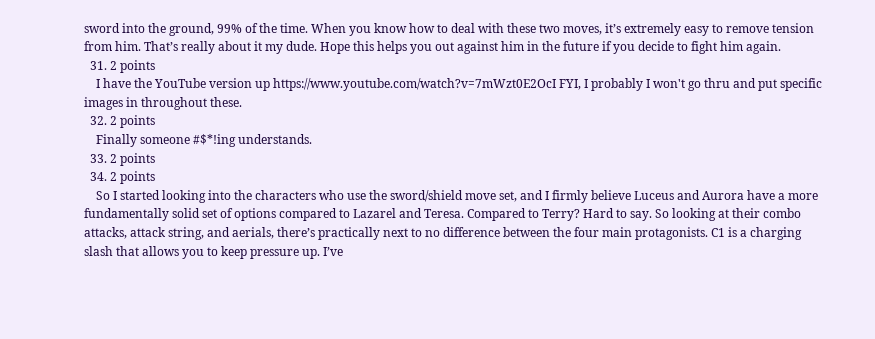sword into the ground, 99% of the time. When you know how to deal with these two moves, it’s extremely easy to remove tension from him. That’s really about it my dude. Hope this helps you out against him in the future if you decide to fight him again.
  31. 2 points
    I have the YouTube version up https://www.youtube.com/watch?v=7mWzt0E2OcI FYI, I probably I won't go thru and put specific images in throughout these.
  32. 2 points
    Finally someone #$*!ing understands.
  33. 2 points
  34. 2 points
    So I started looking into the characters who use the sword/shield move set, and I firmly believe Luceus and Aurora have a more fundamentally solid set of options compared to Lazarel and Teresa. Compared to Terry? Hard to say. So looking at their combo attacks, attack string, and aerials, there’s practically next to no difference between the four main protagonists. C1 is a charging slash that allows you to keep pressure up. I’ve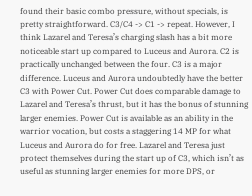found their basic combo pressure, without specials, is pretty straightforward. C3/C4 -> C1 -> repeat. However, I think Lazarel and Teresa’s charging slash has a bit more noticeable start up compared to Luceus and Aurora. C2 is practically unchanged between the four. C3 is a major difference. Luceus and Aurora undoubtedly have the better C3 with Power Cut. Power Cut does comparable damage to Lazarel and Teresa’s thrust, but it has the bonus of stunning larger enemies. Power Cut is available as an ability in the warrior vocation, but costs a staggering 14 MP for what Luceus and Aurora do for free. Lazarel and Teresa just protect themselves during the start up of C3, which isn’t as useful as stunning larger enemies for more DPS, or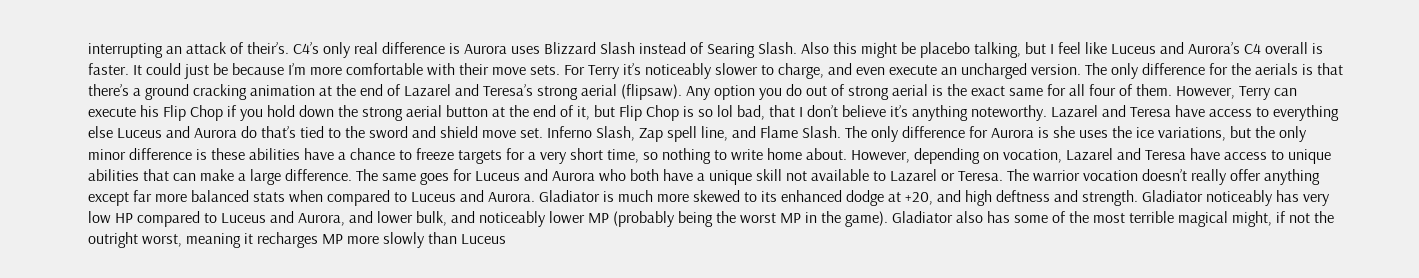interrupting an attack of their’s. C4’s only real difference is Aurora uses Blizzard Slash instead of Searing Slash. Also this might be placebo talking, but I feel like Luceus and Aurora’s C4 overall is faster. It could just be because I’m more comfortable with their move sets. For Terry it’s noticeably slower to charge, and even execute an uncharged version. The only difference for the aerials is that there’s a ground cracking animation at the end of Lazarel and Teresa’s strong aerial (flipsaw). Any option you do out of strong aerial is the exact same for all four of them. However, Terry can execute his Flip Chop if you hold down the strong aerial button at the end of it, but Flip Chop is so lol bad, that I don’t believe it’s anything noteworthy. Lazarel and Teresa have access to everything else Luceus and Aurora do that’s tied to the sword and shield move set. Inferno Slash, Zap spell line, and Flame Slash. The only difference for Aurora is she uses the ice variations, but the only minor difference is these abilities have a chance to freeze targets for a very short time, so nothing to write home about. However, depending on vocation, Lazarel and Teresa have access to unique abilities that can make a large difference. The same goes for Luceus and Aurora who both have a unique skill not available to Lazarel or Teresa. The warrior vocation doesn’t really offer anything except far more balanced stats when compared to Luceus and Aurora. Gladiator is much more skewed to its enhanced dodge at +20, and high deftness and strength. Gladiator noticeably has very low HP compared to Luceus and Aurora, and lower bulk, and noticeably lower MP (probably being the worst MP in the game). Gladiator also has some of the most terrible magical might, if not the outright worst, meaning it recharges MP more slowly than Luceus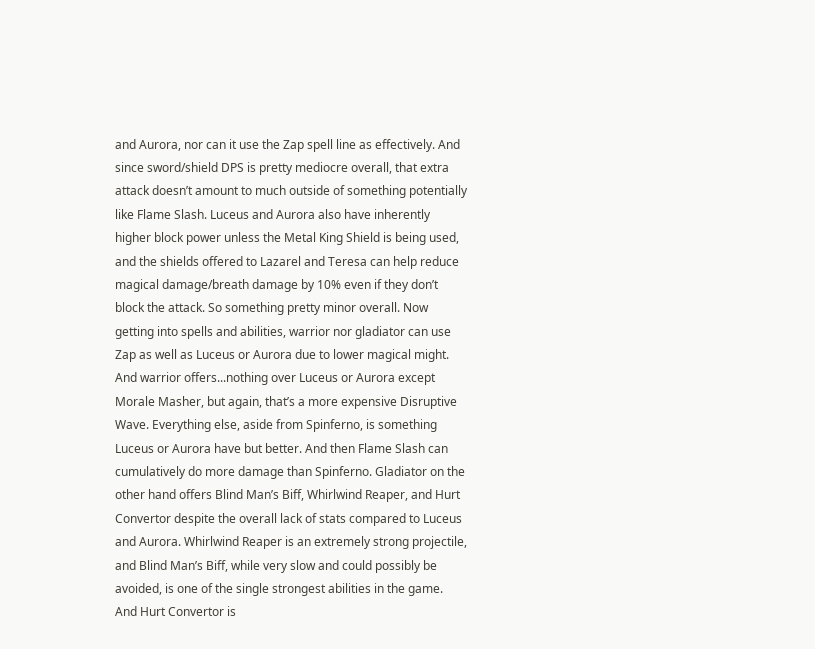and Aurora, nor can it use the Zap spell line as effectively. And since sword/shield DPS is pretty mediocre overall, that extra attack doesn’t amount to much outside of something potentially like Flame Slash. Luceus and Aurora also have inherently higher block power unless the Metal King Shield is being used, and the shields offered to Lazarel and Teresa can help reduce magical damage/breath damage by 10% even if they don’t block the attack. So something pretty minor overall. Now getting into spells and abilities, warrior nor gladiator can use Zap as well as Luceus or Aurora due to lower magical might. And warrior offers...nothing over Luceus or Aurora except Morale Masher, but again, that’s a more expensive Disruptive Wave. Everything else, aside from Spinferno, is something Luceus or Aurora have but better. And then Flame Slash can cumulatively do more damage than Spinferno. Gladiator on the other hand offers Blind Man’s Biff, Whirlwind Reaper, and Hurt Convertor despite the overall lack of stats compared to Luceus and Aurora. Whirlwind Reaper is an extremely strong projectile, and Blind Man’s Biff, while very slow and could possibly be avoided, is one of the single strongest abilities in the game. And Hurt Convertor is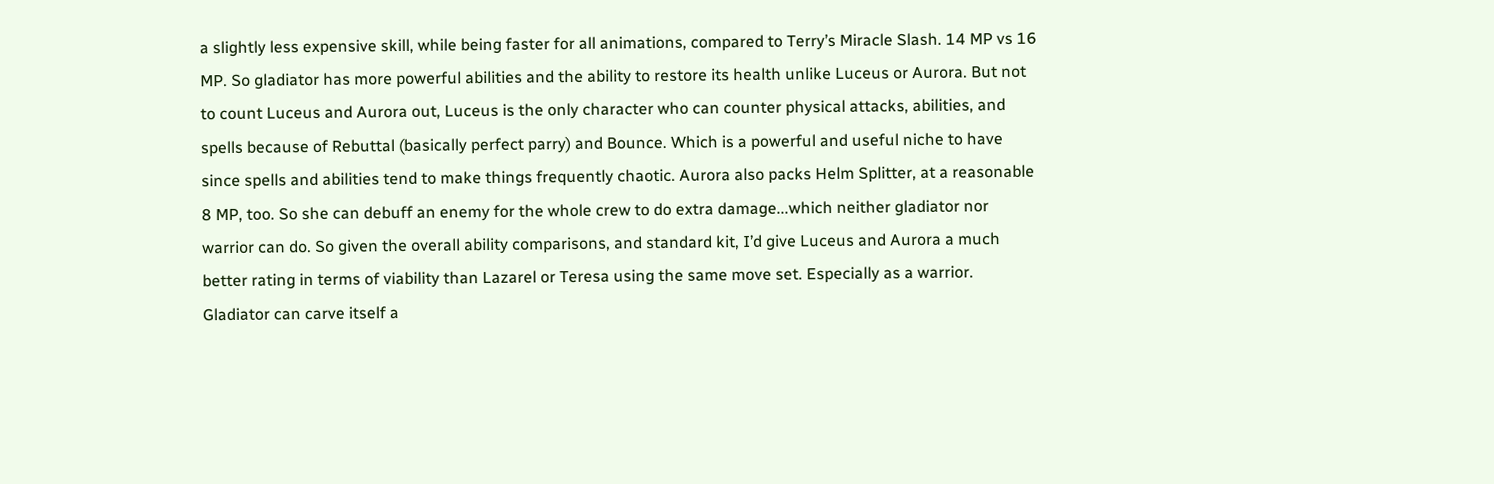a slightly less expensive skill, while being faster for all animations, compared to Terry’s Miracle Slash. 14 MP vs 16 MP. So gladiator has more powerful abilities and the ability to restore its health unlike Luceus or Aurora. But not to count Luceus and Aurora out, Luceus is the only character who can counter physical attacks, abilities, and spells because of Rebuttal (basically perfect parry) and Bounce. Which is a powerful and useful niche to have since spells and abilities tend to make things frequently chaotic. Aurora also packs Helm Splitter, at a reasonable 8 MP, too. So she can debuff an enemy for the whole crew to do extra damage...which neither gladiator nor warrior can do. So given the overall ability comparisons, and standard kit, I’d give Luceus and Aurora a much better rating in terms of viability than Lazarel or Teresa using the same move set. Especially as a warrior. Gladiator can carve itself a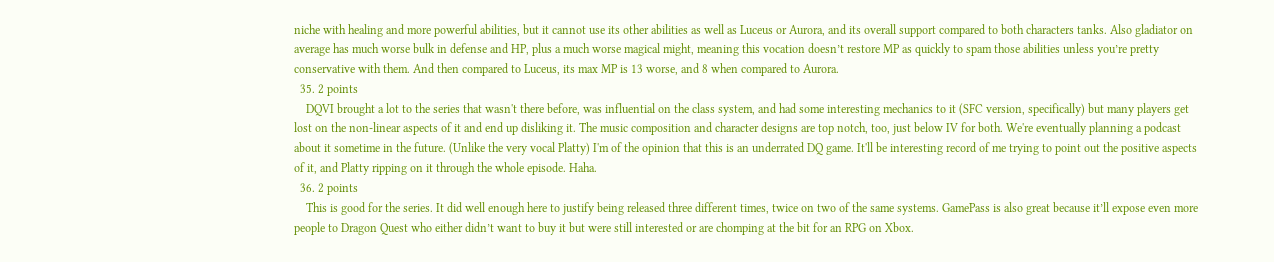niche with healing and more powerful abilities, but it cannot use its other abilities as well as Luceus or Aurora, and its overall support compared to both characters tanks. Also gladiator on average has much worse bulk in defense and HP, plus a much worse magical might, meaning this vocation doesn’t restore MP as quickly to spam those abilities unless you’re pretty conservative with them. And then compared to Luceus, its max MP is 13 worse, and 8 when compared to Aurora.
  35. 2 points
    DQVI brought a lot to the series that wasn't there before, was influential on the class system, and had some interesting mechanics to it (SFC version, specifically) but many players get lost on the non-linear aspects of it and end up disliking it. The music composition and character designs are top notch, too, just below IV for both. We're eventually planning a podcast about it sometime in the future. (Unlike the very vocal Platty) I'm of the opinion that this is an underrated DQ game. It'll be interesting record of me trying to point out the positive aspects of it, and Platty ripping on it through the whole episode. Haha.
  36. 2 points
    This is good for the series. It did well enough here to justify being released three different times, twice on two of the same systems. GamePass is also great because it’ll expose even more people to Dragon Quest who either didn’t want to buy it but were still interested or are chomping at the bit for an RPG on Xbox.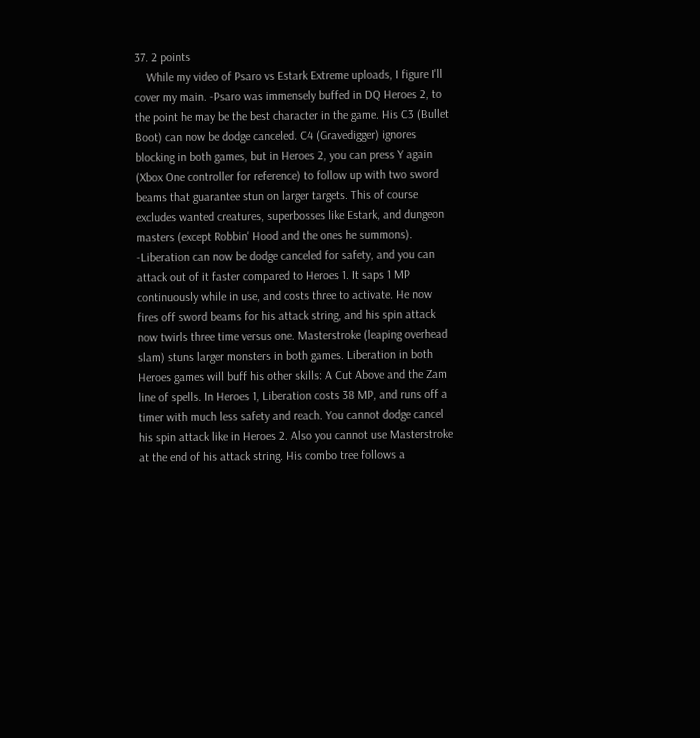37. 2 points
    While my video of Psaro vs Estark Extreme uploads, I figure I'll cover my main. -Psaro was immensely buffed in DQ Heroes 2, to the point he may be the best character in the game. His C3 (Bullet Boot) can now be dodge canceled. C4 (Gravedigger) ignores blocking in both games, but in Heroes 2, you can press Y again (Xbox One controller for reference) to follow up with two sword beams that guarantee stun on larger targets. This of course excludes wanted creatures, superbosses like Estark, and dungeon masters (except Robbin' Hood and the ones he summons). -Liberation can now be dodge canceled for safety, and you can attack out of it faster compared to Heroes 1. It saps 1 MP continuously while in use, and costs three to activate. He now fires off sword beams for his attack string, and his spin attack now twirls three time versus one. Masterstroke (leaping overhead slam) stuns larger monsters in both games. Liberation in both Heroes games will buff his other skills: A Cut Above and the Zam line of spells. In Heroes 1, Liberation costs 38 MP, and runs off a timer with much less safety and reach. You cannot dodge cancel his spin attack like in Heroes 2. Also you cannot use Masterstroke at the end of his attack string. His combo tree follows a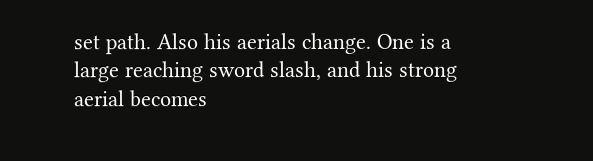set path. Also his aerials change. One is a large reaching sword slash, and his strong aerial becomes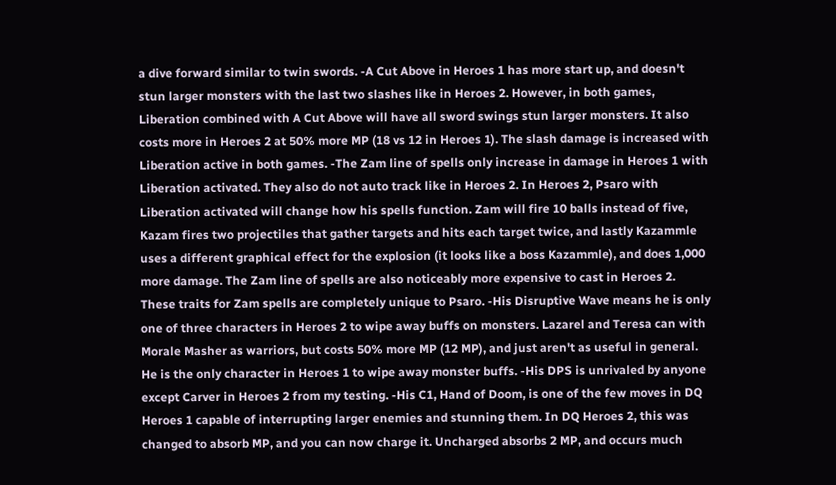a dive forward similar to twin swords. -A Cut Above in Heroes 1 has more start up, and doesn't stun larger monsters with the last two slashes like in Heroes 2. However, in both games, Liberation combined with A Cut Above will have all sword swings stun larger monsters. It also costs more in Heroes 2 at 50% more MP (18 vs 12 in Heroes 1). The slash damage is increased with Liberation active in both games. -The Zam line of spells only increase in damage in Heroes 1 with Liberation activated. They also do not auto track like in Heroes 2. In Heroes 2, Psaro with Liberation activated will change how his spells function. Zam will fire 10 balls instead of five, Kazam fires two projectiles that gather targets and hits each target twice, and lastly Kazammle uses a different graphical effect for the explosion (it looks like a boss Kazammle), and does 1,000 more damage. The Zam line of spells are also noticeably more expensive to cast in Heroes 2. These traits for Zam spells are completely unique to Psaro. -His Disruptive Wave means he is only one of three characters in Heroes 2 to wipe away buffs on monsters. Lazarel and Teresa can with Morale Masher as warriors, but costs 50% more MP (12 MP), and just aren't as useful in general. He is the only character in Heroes 1 to wipe away monster buffs. -His DPS is unrivaled by anyone except Carver in Heroes 2 from my testing. -His C1, Hand of Doom, is one of the few moves in DQ Heroes 1 capable of interrupting larger enemies and stunning them. In DQ Heroes 2, this was changed to absorb MP, and you can now charge it. Uncharged absorbs 2 MP, and occurs much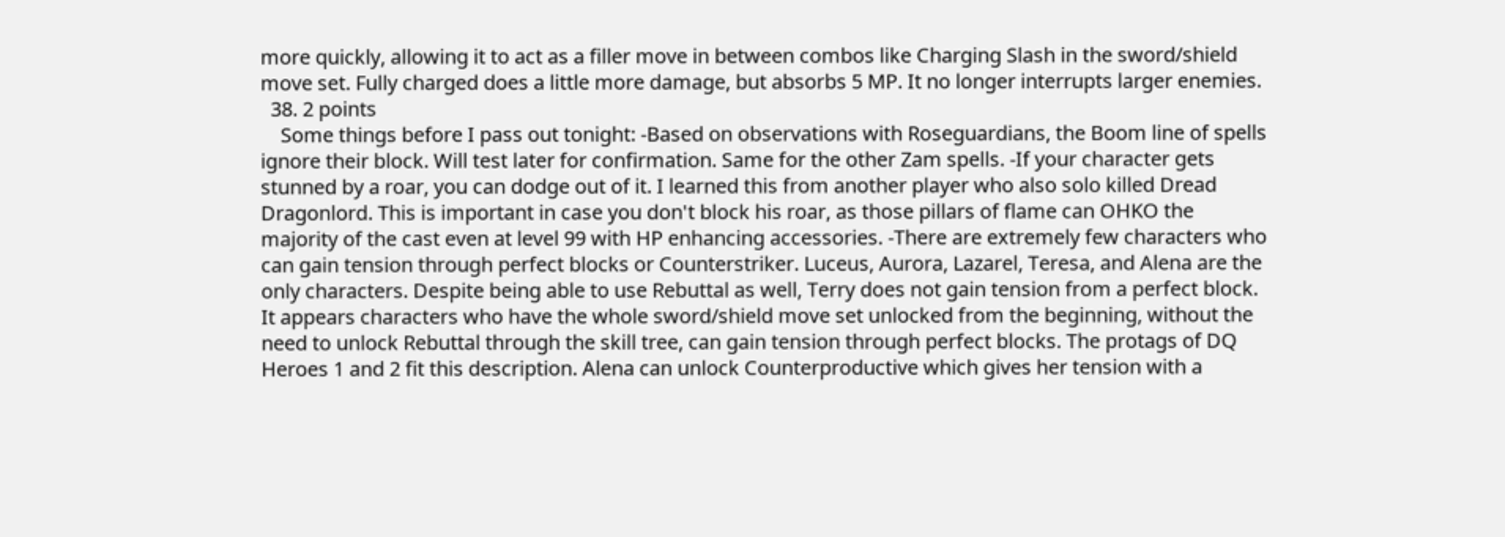more quickly, allowing it to act as a filler move in between combos like Charging Slash in the sword/shield move set. Fully charged does a little more damage, but absorbs 5 MP. It no longer interrupts larger enemies.
  38. 2 points
    Some things before I pass out tonight: -Based on observations with Roseguardians, the Boom line of spells ignore their block. Will test later for confirmation. Same for the other Zam spells. -If your character gets stunned by a roar, you can dodge out of it. I learned this from another player who also solo killed Dread Dragonlord. This is important in case you don't block his roar, as those pillars of flame can OHKO the majority of the cast even at level 99 with HP enhancing accessories. -There are extremely few characters who can gain tension through perfect blocks or Counterstriker. Luceus, Aurora, Lazarel, Teresa, and Alena are the only characters. Despite being able to use Rebuttal as well, Terry does not gain tension from a perfect block. It appears characters who have the whole sword/shield move set unlocked from the beginning, without the need to unlock Rebuttal through the skill tree, can gain tension through perfect blocks. The protags of DQ Heroes 1 and 2 fit this description. Alena can unlock Counterproductive which gives her tension with a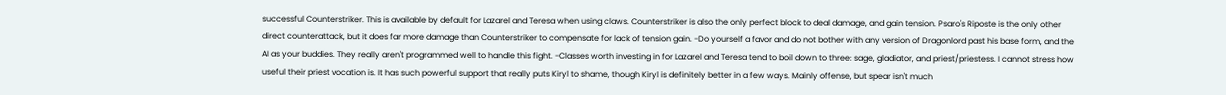successful Counterstriker. This is available by default for Lazarel and Teresa when using claws. Counterstriker is also the only perfect block to deal damage, and gain tension. Psaro's Riposte is the only other direct counterattack, but it does far more damage than Counterstriker to compensate for lack of tension gain. -Do yourself a favor and do not bother with any version of Dragonlord past his base form, and the AI as your buddies. They really aren't programmed well to handle this fight. -Classes worth investing in for Lazarel and Teresa tend to boil down to three: sage, gladiator, and priest/priestess. I cannot stress how useful their priest vocation is. It has such powerful support that really puts Kiryl to shame, though Kiryl is definitely better in a few ways. Mainly offense, but spear isn't much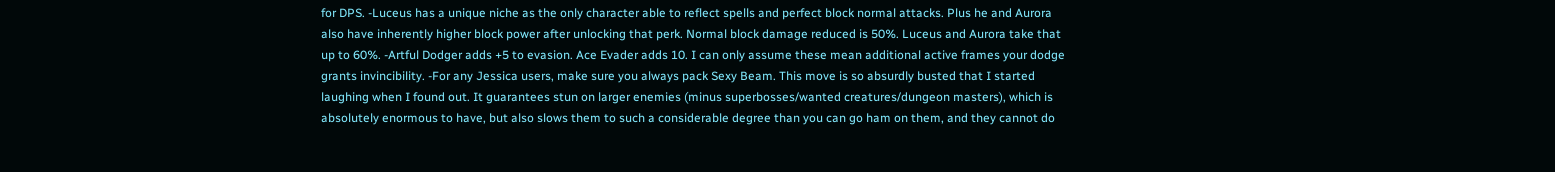for DPS. -Luceus has a unique niche as the only character able to reflect spells and perfect block normal attacks. Plus he and Aurora also have inherently higher block power after unlocking that perk. Normal block damage reduced is 50%. Luceus and Aurora take that up to 60%. -Artful Dodger adds +5 to evasion. Ace Evader adds 10. I can only assume these mean additional active frames your dodge grants invincibility. -For any Jessica users, make sure you always pack Sexy Beam. This move is so absurdly busted that I started laughing when I found out. It guarantees stun on larger enemies (minus superbosses/wanted creatures/dungeon masters), which is absolutely enormous to have, but also slows them to such a considerable degree than you can go ham on them, and they cannot do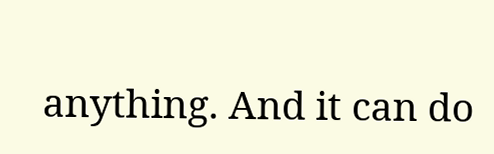anything. And it can do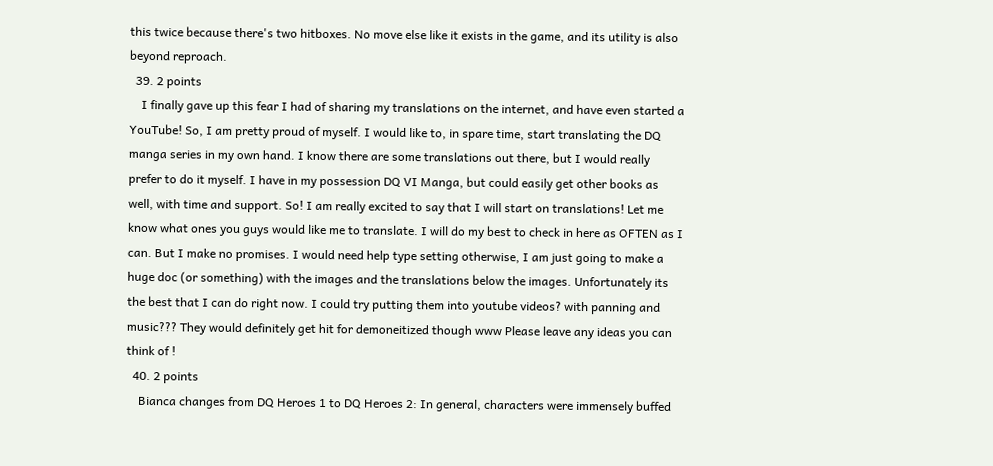this twice because there's two hitboxes. No move else like it exists in the game, and its utility is also beyond reproach.
  39. 2 points
    I finally gave up this fear I had of sharing my translations on the internet, and have even started a YouTube! So, I am pretty proud of myself. I would like to, in spare time, start translating the DQ manga series in my own hand. I know there are some translations out there, but I would really prefer to do it myself. I have in my possession DQ VI Manga, but could easily get other books as well, with time and support. So! I am really excited to say that I will start on translations! Let me know what ones you guys would like me to translate. I will do my best to check in here as OFTEN as I can. But I make no promises. I would need help type setting otherwise, I am just going to make a huge doc (or something) with the images and the translations below the images. Unfortunately its the best that I can do right now. I could try putting them into youtube videos? with panning and music??? They would definitely get hit for demoneitized though www Please leave any ideas you can think of !
  40. 2 points
    Bianca changes from DQ Heroes 1 to DQ Heroes 2: In general, characters were immensely buffed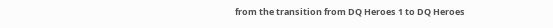from the transition from DQ Heroes 1 to DQ Heroes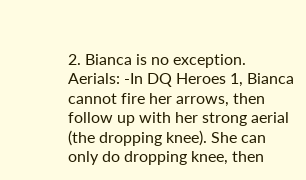2. Bianca is no exception. Aerials: -In DQ Heroes 1, Bianca cannot fire her arrows, then follow up with her strong aerial (the dropping knee). She can only do dropping knee, then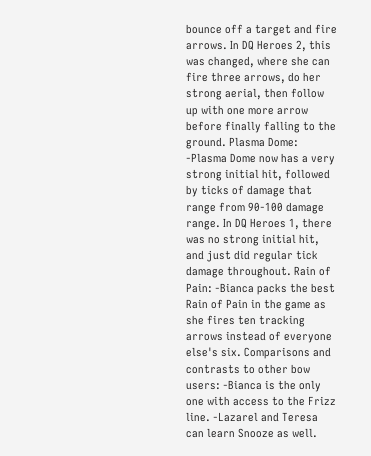bounce off a target and fire arrows. In DQ Heroes 2, this was changed, where she can fire three arrows, do her strong aerial, then follow up with one more arrow before finally falling to the ground. Plasma Dome: -Plasma Dome now has a very strong initial hit, followed by ticks of damage that range from 90-100 damage range. In DQ Heroes 1, there was no strong initial hit, and just did regular tick damage throughout. Rain of Pain: -Bianca packs the best Rain of Pain in the game as she fires ten tracking arrows instead of everyone else's six. Comparisons and contrasts to other bow users: -Bianca is the only one with access to the Frizz line. -Lazarel and Teresa can learn Snooze as well.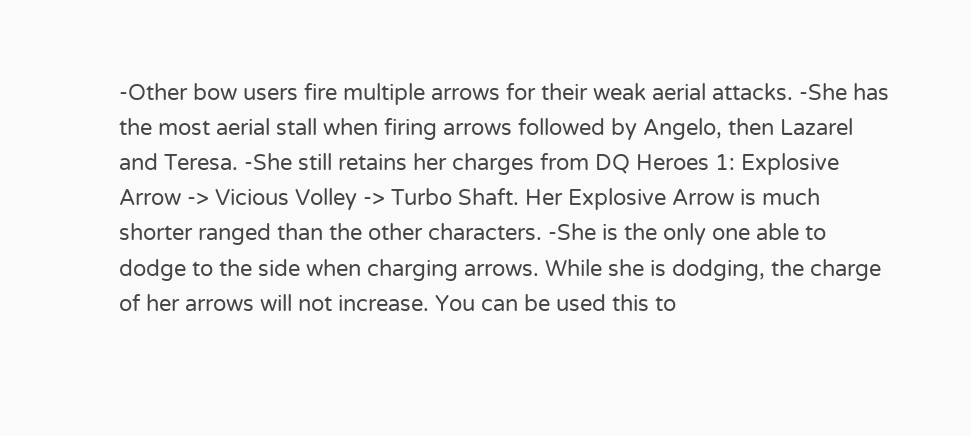-Other bow users fire multiple arrows for their weak aerial attacks. -She has the most aerial stall when firing arrows followed by Angelo, then Lazarel and Teresa. -She still retains her charges from DQ Heroes 1: Explosive Arrow -> Vicious Volley -> Turbo Shaft. Her Explosive Arrow is much shorter ranged than the other characters. -She is the only one able to dodge to the side when charging arrows. While she is dodging, the charge of her arrows will not increase. You can be used this to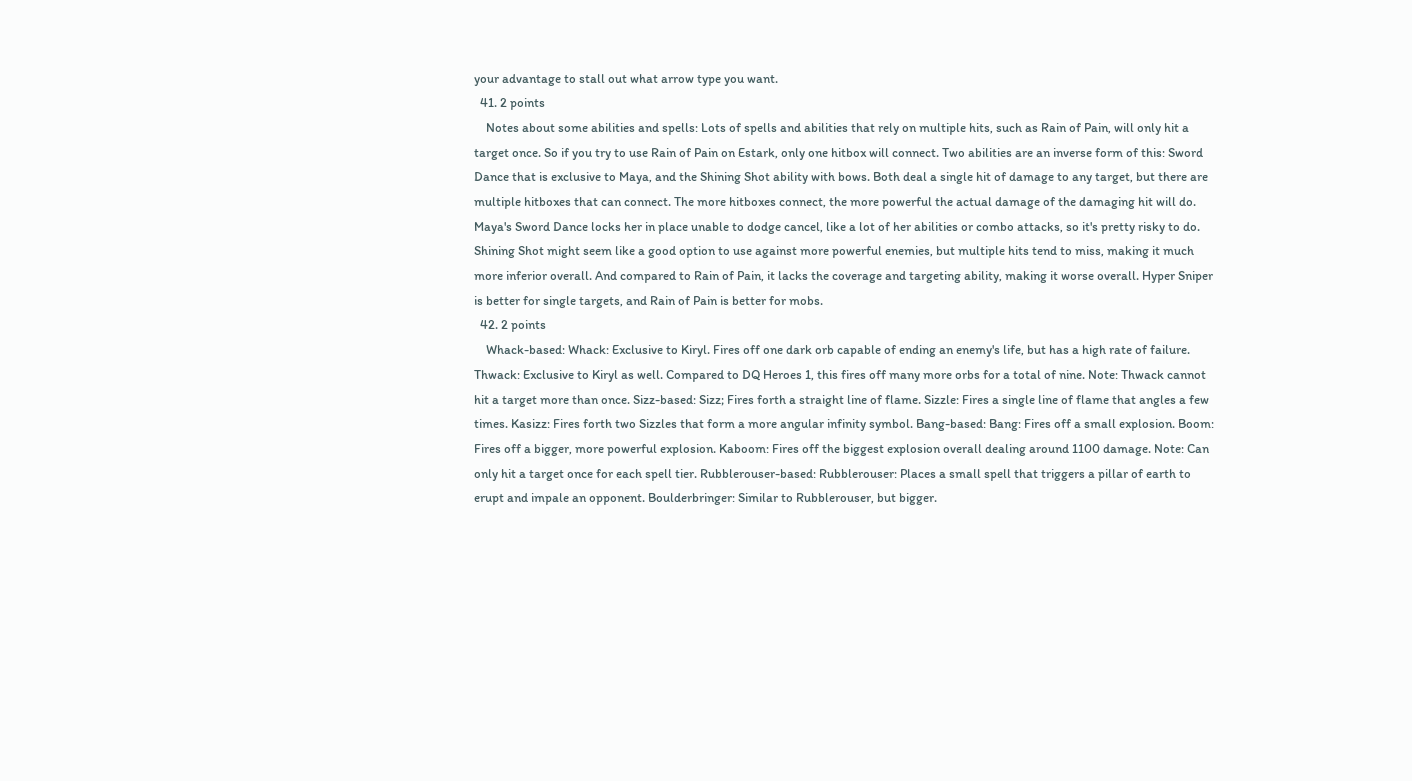your advantage to stall out what arrow type you want.
  41. 2 points
    Notes about some abilities and spells: Lots of spells and abilities that rely on multiple hits, such as Rain of Pain, will only hit a target once. So if you try to use Rain of Pain on Estark, only one hitbox will connect. Two abilities are an inverse form of this: Sword Dance that is exclusive to Maya, and the Shining Shot ability with bows. Both deal a single hit of damage to any target, but there are multiple hitboxes that can connect. The more hitboxes connect, the more powerful the actual damage of the damaging hit will do. Maya's Sword Dance locks her in place unable to dodge cancel, like a lot of her abilities or combo attacks, so it's pretty risky to do. Shining Shot might seem like a good option to use against more powerful enemies, but multiple hits tend to miss, making it much more inferior overall. And compared to Rain of Pain, it lacks the coverage and targeting ability, making it worse overall. Hyper Sniper is better for single targets, and Rain of Pain is better for mobs.
  42. 2 points
    Whack-based: Whack: Exclusive to Kiryl. Fires off one dark orb capable of ending an enemy's life, but has a high rate of failure. Thwack: Exclusive to Kiryl as well. Compared to DQ Heroes 1, this fires off many more orbs for a total of nine. Note: Thwack cannot hit a target more than once. Sizz-based: Sizz; Fires forth a straight line of flame. Sizzle: Fires a single line of flame that angles a few times. Kasizz: Fires forth two Sizzles that form a more angular infinity symbol. Bang-based: Bang: Fires off a small explosion. Boom: Fires off a bigger, more powerful explosion. Kaboom: Fires off the biggest explosion overall dealing around 1100 damage. Note: Can only hit a target once for each spell tier. Rubblerouser-based: Rubblerouser: Places a small spell that triggers a pillar of earth to erupt and impale an opponent. Boulderbringer: Similar to Rubblerouser, but bigger.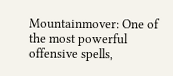Mountainmover: One of the most powerful offensive spells,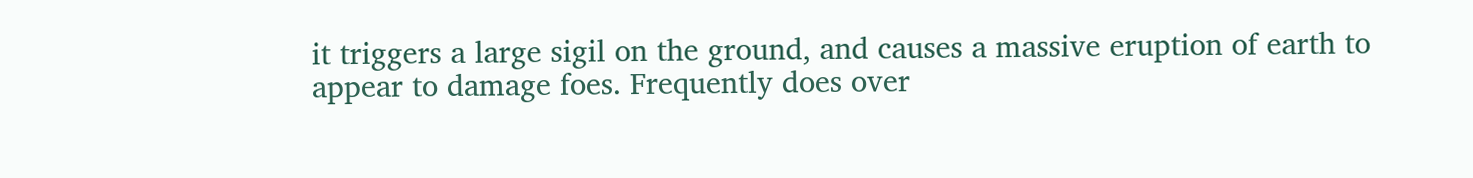it triggers a large sigil on the ground, and causes a massive eruption of earth to appear to damage foes. Frequently does over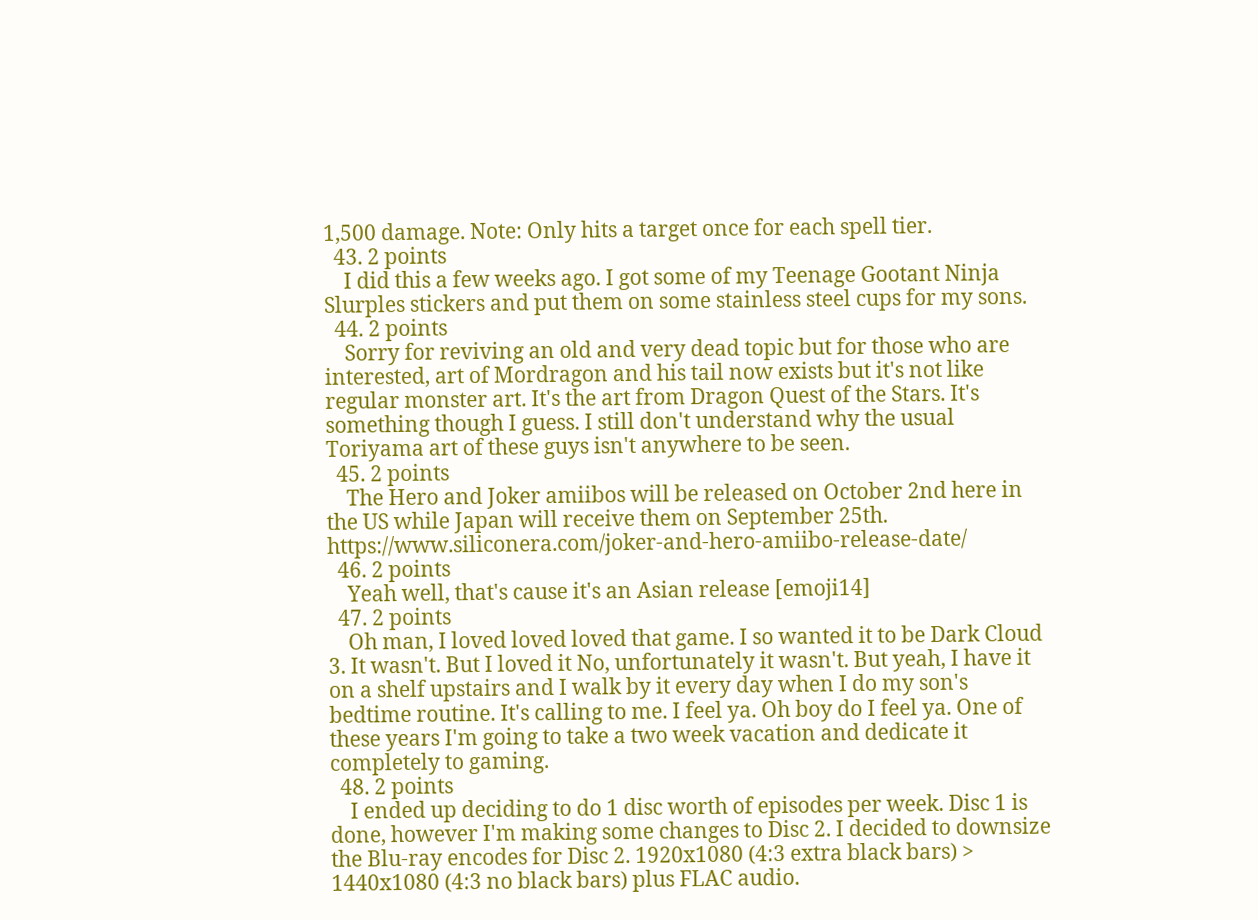1,500 damage. Note: Only hits a target once for each spell tier.
  43. 2 points
    I did this a few weeks ago. I got some of my Teenage Gootant Ninja Slurples stickers and put them on some stainless steel cups for my sons.
  44. 2 points
    Sorry for reviving an old and very dead topic but for those who are interested, art of Mordragon and his tail now exists but it's not like regular monster art. It's the art from Dragon Quest of the Stars. It's something though I guess. I still don't understand why the usual Toriyama art of these guys isn't anywhere to be seen.
  45. 2 points
    The Hero and Joker amiibos will be released on October 2nd here in the US while Japan will receive them on September 25th. https://www.siliconera.com/joker-and-hero-amiibo-release-date/
  46. 2 points
    Yeah well, that's cause it's an Asian release [emoji14]
  47. 2 points
    Oh man, I loved loved loved that game. I so wanted it to be Dark Cloud 3. It wasn't. But I loved it No, unfortunately it wasn't. But yeah, I have it on a shelf upstairs and I walk by it every day when I do my son's bedtime routine. It's calling to me. I feel ya. Oh boy do I feel ya. One of these years I'm going to take a two week vacation and dedicate it completely to gaming.
  48. 2 points
    I ended up deciding to do 1 disc worth of episodes per week. Disc 1 is done, however I'm making some changes to Disc 2. I decided to downsize the Blu-ray encodes for Disc 2. 1920x1080 (4:3 extra black bars) > 1440x1080 (4:3 no black bars) plus FLAC audio.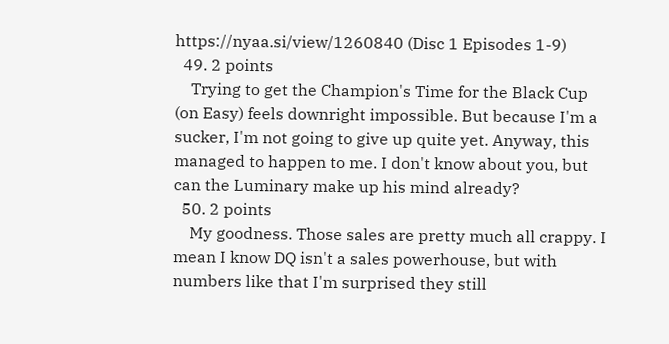https://nyaa.si/view/1260840 (Disc 1 Episodes 1-9)
  49. 2 points
    Trying to get the Champion's Time for the Black Cup (on Easy) feels downright impossible. But because I'm a sucker, I'm not going to give up quite yet. Anyway, this managed to happen to me. I don't know about you, but can the Luminary make up his mind already?
  50. 2 points
    My goodness. Those sales are pretty much all crappy. I mean I know DQ isn't a sales powerhouse, but with numbers like that I'm surprised they still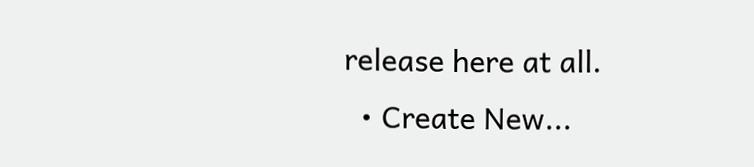release here at all.
  • Create New...